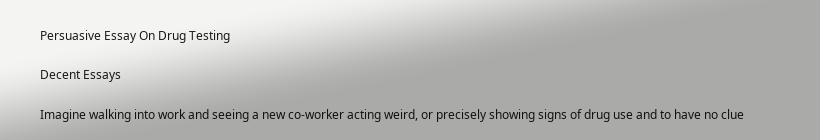Persuasive Essay On Drug Testing

Decent Essays

Imagine walking into work and seeing a new co-worker acting weird, or precisely showing signs of drug use and to have no clue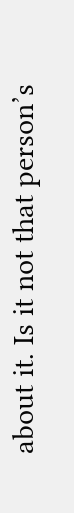about it. Is it not that person’s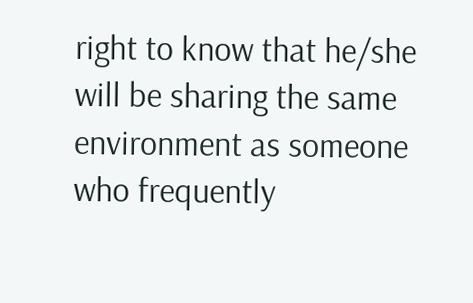right to know that he/she will be sharing the same environment as someone who frequently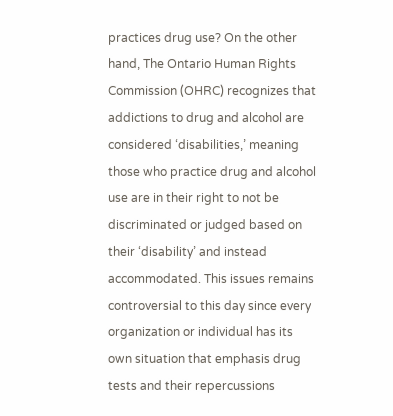practices drug use? On the other hand, The Ontario Human Rights Commission (OHRC) recognizes that addictions to drug and alcohol are considered ‘disabilities,’ meaning those who practice drug and alcohol use are in their right to not be discriminated or judged based on their ‘disability’ and instead accommodated. This issues remains controversial to this day since every organization or individual has its own situation that emphasis drug tests and their repercussions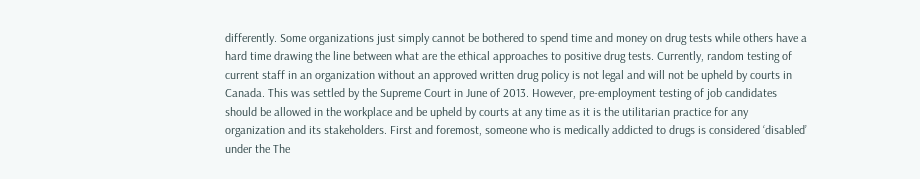differently. Some organizations just simply cannot be bothered to spend time and money on drug tests while others have a hard time drawing the line between what are the ethical approaches to positive drug tests. Currently, random testing of current staff in an organization without an approved written drug policy is not legal and will not be upheld by courts in Canada. This was settled by the Supreme Court in June of 2013. However, pre-employment testing of job candidates should be allowed in the workplace and be upheld by courts at any time as it is the utilitarian practice for any organization and its stakeholders. First and foremost, someone who is medically addicted to drugs is considered ‘disabled’ under the The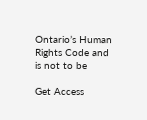Ontario’s Human Rights Code and is not to be

Get Access